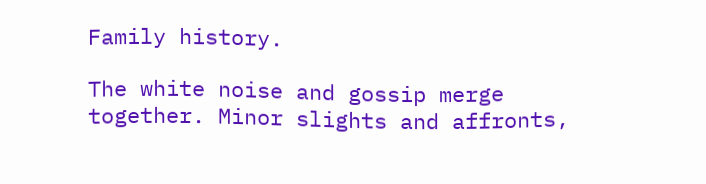Family history.

The white noise and gossip merge together. Minor slights and affronts,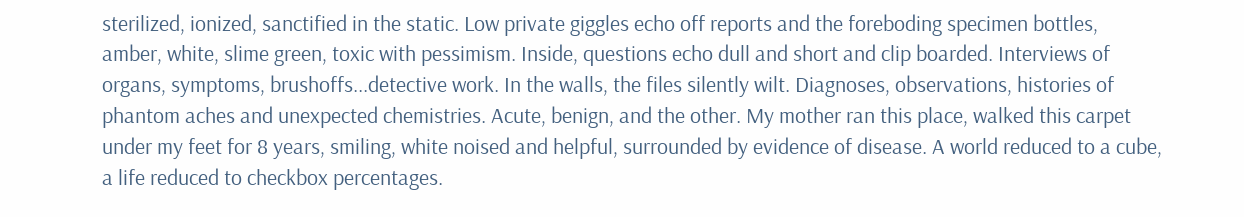sterilized, ionized, sanctified in the static. Low private giggles echo off reports and the foreboding specimen bottles, amber, white, slime green, toxic with pessimism. Inside, questions echo dull and short and clip boarded. Interviews of organs, symptoms, brushoffs...detective work. In the walls, the files silently wilt. Diagnoses, observations, histories of phantom aches and unexpected chemistries. Acute, benign, and the other. My mother ran this place, walked this carpet under my feet for 8 years, smiling, white noised and helpful, surrounded by evidence of disease. A world reduced to a cube, a life reduced to checkbox percentages.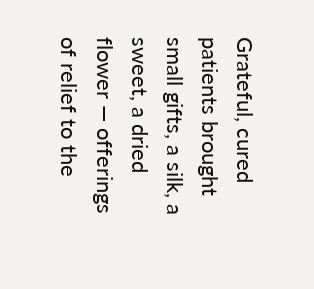Grateful, cured patients brought small gifts, a silk, a sweet, a dried flower — offerings of relief to the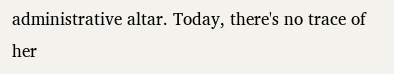administrative altar. Today, there's no trace of her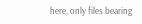here, only files bearing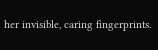her invisible, caring fingerprints.